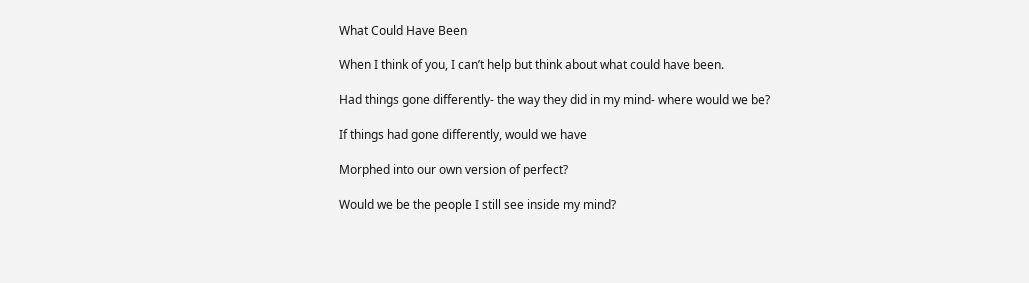What Could Have Been

When I think of you, I can’t help but think about what could have been.

Had things gone differently- the way they did in my mind- where would we be?

If things had gone differently, would we have

Morphed into our own version of perfect?

Would we be the people I still see inside my mind?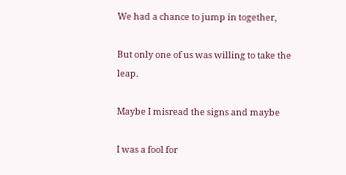We had a chance to jump in together,

But only one of us was willing to take the leap.

Maybe I misread the signs and maybe

I was a fool for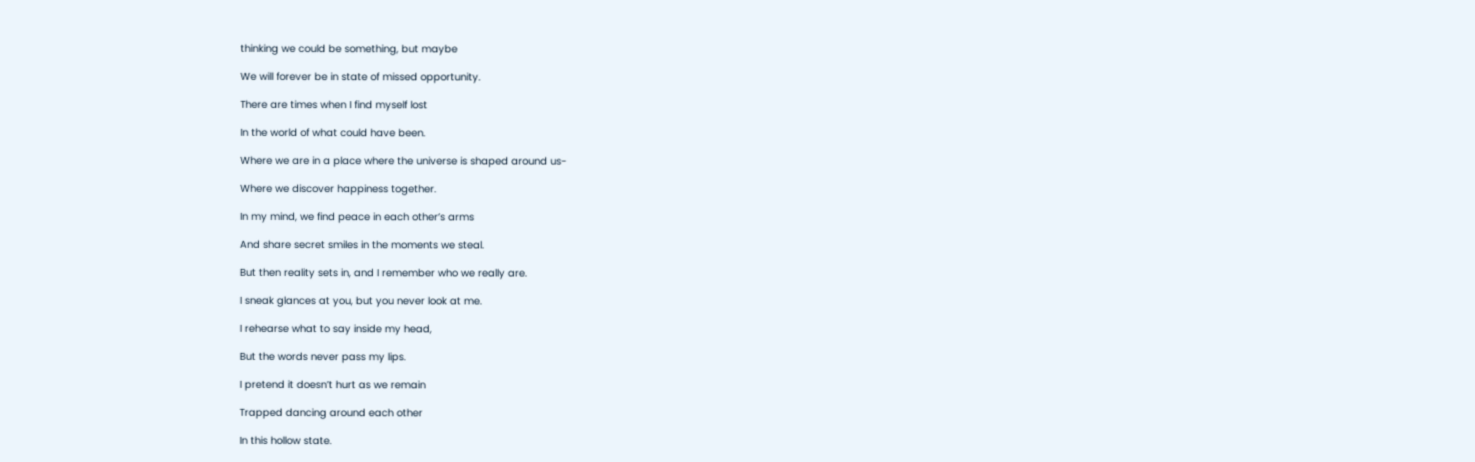thinking we could be something, but maybe

We will forever be in state of missed opportunity.

There are times when I find myself lost

In the world of what could have been.

Where we are in a place where the universe is shaped around us-

Where we discover happiness together.

In my mind, we find peace in each other’s arms

And share secret smiles in the moments we steal.

But then reality sets in, and I remember who we really are.

I sneak glances at you, but you never look at me.

I rehearse what to say inside my head,

But the words never pass my lips.

I pretend it doesn’t hurt as we remain

Trapped dancing around each other

In this hollow state.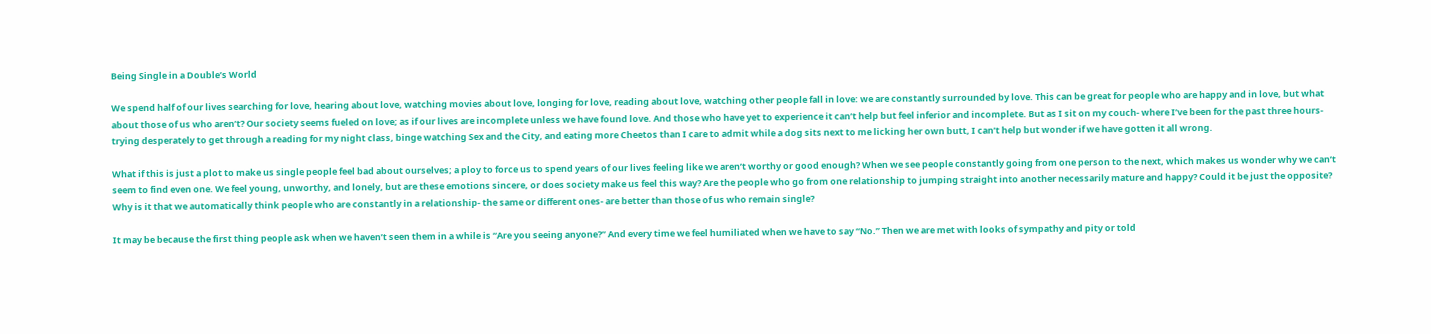Being Single in a Double’s World

We spend half of our lives searching for love, hearing about love, watching movies about love, longing for love, reading about love, watching other people fall in love: we are constantly surrounded by love. This can be great for people who are happy and in love, but what about those of us who aren’t? Our society seems fueled on love; as if our lives are incomplete unless we have found love. And those who have yet to experience it can’t help but feel inferior and incomplete. But as I sit on my couch- where I’ve been for the past three hours- trying desperately to get through a reading for my night class, binge watching Sex and the City, and eating more Cheetos than I care to admit while a dog sits next to me licking her own butt, I can’t help but wonder if we have gotten it all wrong.

What if this is just a plot to make us single people feel bad about ourselves; a ploy to force us to spend years of our lives feeling like we aren’t worthy or good enough? When we see people constantly going from one person to the next, which makes us wonder why we can’t seem to find even one. We feel young, unworthy, and lonely, but are these emotions sincere, or does society make us feel this way? Are the people who go from one relationship to jumping straight into another necessarily mature and happy? Could it be just the opposite? Why is it that we automatically think people who are constantly in a relationship- the same or different ones- are better than those of us who remain single?

It may be because the first thing people ask when we haven’t seen them in a while is “Are you seeing anyone?” And every time we feel humiliated when we have to say “No.” Then we are met with looks of sympathy and pity or told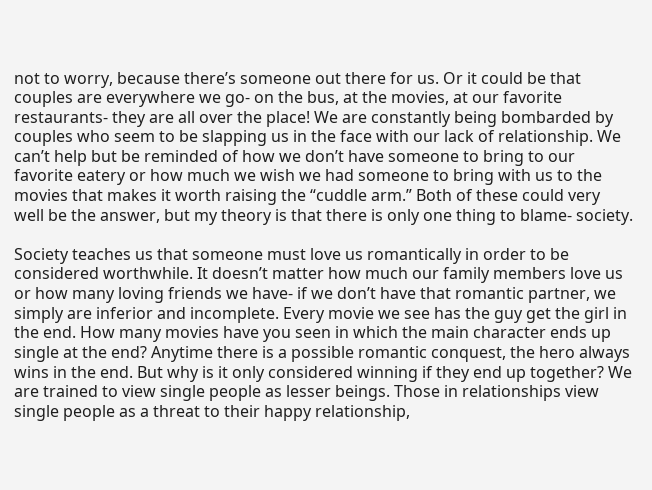not to worry, because there’s someone out there for us. Or it could be that couples are everywhere we go- on the bus, at the movies, at our favorite restaurants- they are all over the place! We are constantly being bombarded by couples who seem to be slapping us in the face with our lack of relationship. We can’t help but be reminded of how we don’t have someone to bring to our favorite eatery or how much we wish we had someone to bring with us to the movies that makes it worth raising the “cuddle arm.” Both of these could very well be the answer, but my theory is that there is only one thing to blame- society.

Society teaches us that someone must love us romantically in order to be considered worthwhile. It doesn’t matter how much our family members love us or how many loving friends we have- if we don’t have that romantic partner, we simply are inferior and incomplete. Every movie we see has the guy get the girl in the end. How many movies have you seen in which the main character ends up single at the end? Anytime there is a possible romantic conquest, the hero always wins in the end. But why is it only considered winning if they end up together? We are trained to view single people as lesser beings. Those in relationships view single people as a threat to their happy relationship,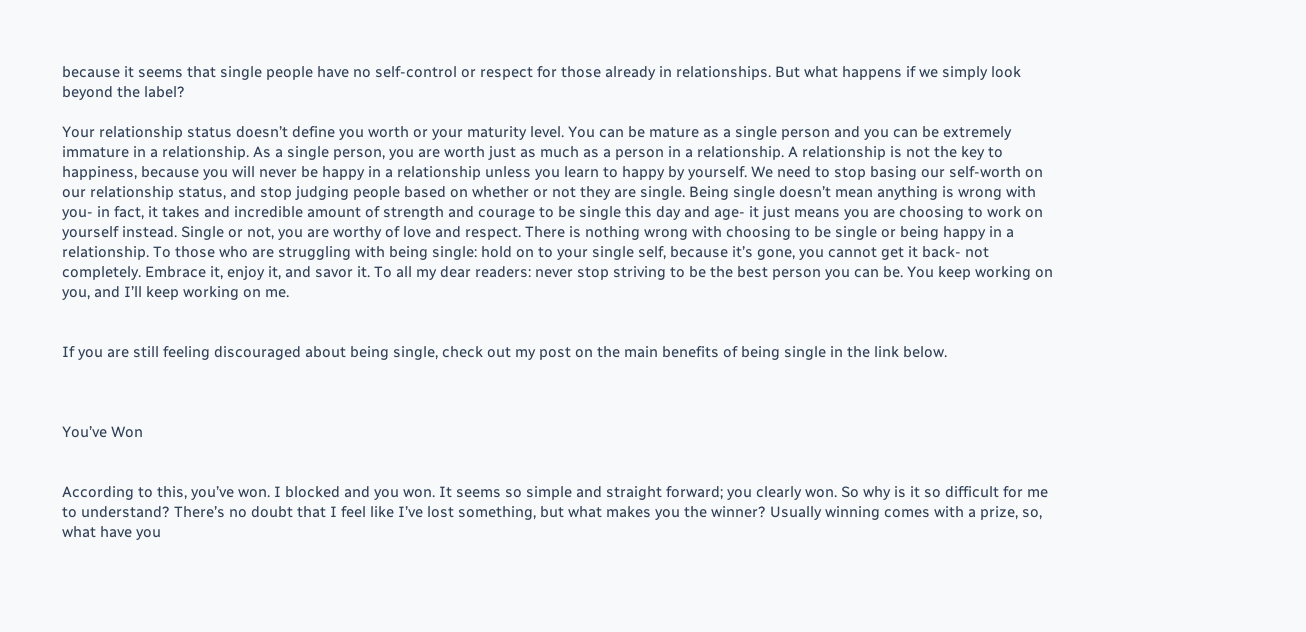because it seems that single people have no self-control or respect for those already in relationships. But what happens if we simply look beyond the label?

Your relationship status doesn’t define you worth or your maturity level. You can be mature as a single person and you can be extremely immature in a relationship. As a single person, you are worth just as much as a person in a relationship. A relationship is not the key to happiness, because you will never be happy in a relationship unless you learn to happy by yourself. We need to stop basing our self-worth on our relationship status, and stop judging people based on whether or not they are single. Being single doesn’t mean anything is wrong with you- in fact, it takes and incredible amount of strength and courage to be single this day and age- it just means you are choosing to work on yourself instead. Single or not, you are worthy of love and respect. There is nothing wrong with choosing to be single or being happy in a relationship. To those who are struggling with being single: hold on to your single self, because it’s gone, you cannot get it back- not completely. Embrace it, enjoy it, and savor it. To all my dear readers: never stop striving to be the best person you can be. You keep working on you, and I’ll keep working on me.


If you are still feeling discouraged about being single, check out my post on the main benefits of being single in the link below.



You’ve Won


According to this, you’ve won. I blocked and you won. It seems so simple and straight forward; you clearly won. So why is it so difficult for me to understand? There’s no doubt that I feel like I’ve lost something, but what makes you the winner? Usually winning comes with a prize, so, what have you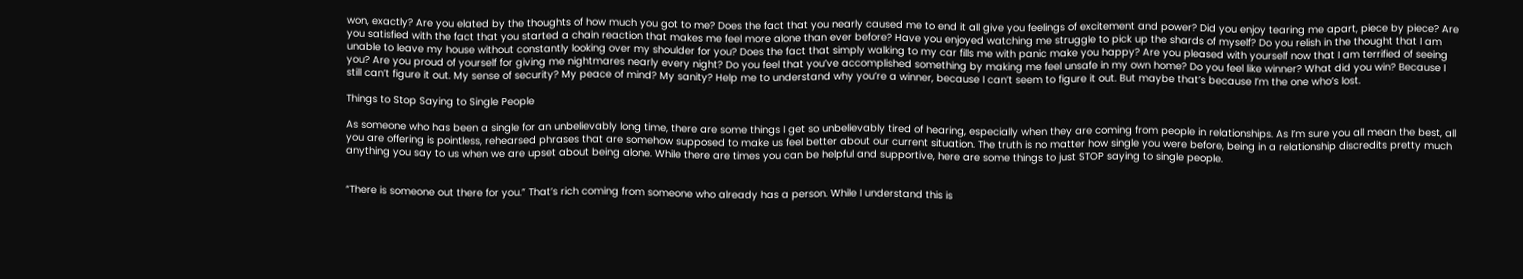won, exactly? Are you elated by the thoughts of how much you got to me? Does the fact that you nearly caused me to end it all give you feelings of excitement and power? Did you enjoy tearing me apart, piece by piece? Are you satisfied with the fact that you started a chain reaction that makes me feel more alone than ever before? Have you enjoyed watching me struggle to pick up the shards of myself? Do you relish in the thought that I am unable to leave my house without constantly looking over my shoulder for you? Does the fact that simply walking to my car fills me with panic make you happy? Are you pleased with yourself now that I am terrified of seeing you? Are you proud of yourself for giving me nightmares nearly every night? Do you feel that you’ve accomplished something by making me feel unsafe in my own home? Do you feel like winner? What did you win? Because I still can’t figure it out. My sense of security? My peace of mind? My sanity? Help me to understand why you’re a winner, because I can’t seem to figure it out. But maybe that’s because I’m the one who’s lost.

Things to Stop Saying to Single People

As someone who has been a single for an unbelievably long time, there are some things I get so unbelievably tired of hearing, especially when they are coming from people in relationships. As I’m sure you all mean the best, all you are offering is pointless, rehearsed phrases that are somehow supposed to make us feel better about our current situation. The truth is no matter how single you were before, being in a relationship discredits pretty much anything you say to us when we are upset about being alone. While there are times you can be helpful and supportive, here are some things to just STOP saying to single people.


“There is someone out there for you.” That’s rich coming from someone who already has a person. While I understand this is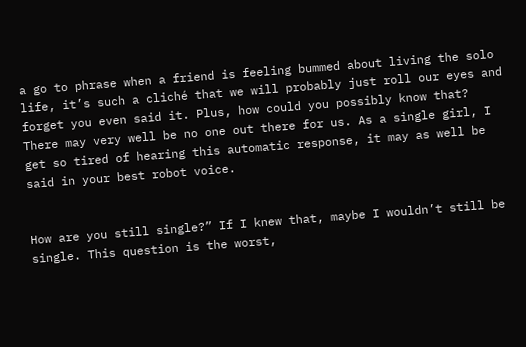a go to phrase when a friend is feeling bummed about living the solo life, it’s such a cliché that we will probably just roll our eyes and forget you even said it. Plus, how could you possibly know that? There may very well be no one out there for us. As a single girl, I get so tired of hearing this automatic response, it may as well be said in your best robot voice.


How are you still single?” If I knew that, maybe I wouldn’t still be single. This question is the worst,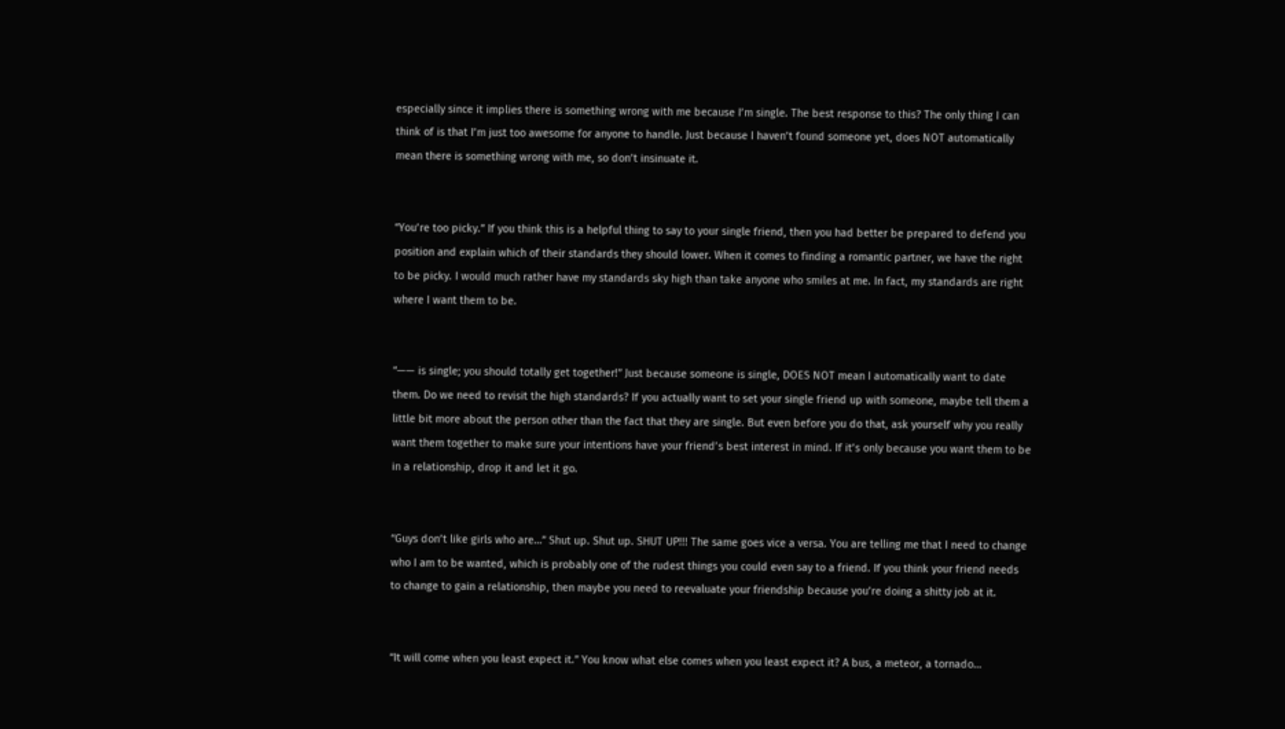especially since it implies there is something wrong with me because I’m single. The best response to this? The only thing I can think of is that I’m just too awesome for anyone to handle. Just because I haven’t found someone yet, does NOT automatically mean there is something wrong with me, so don’t insinuate it.


“You’re too picky.” If you think this is a helpful thing to say to your single friend, then you had better be prepared to defend you position and explain which of their standards they should lower. When it comes to finding a romantic partner, we have the right to be picky. I would much rather have my standards sky high than take anyone who smiles at me. In fact, my standards are right where I want them to be.


“—— is single; you should totally get together!” Just because someone is single, DOES NOT mean I automatically want to date them. Do we need to revisit the high standards? If you actually want to set your single friend up with someone, maybe tell them a little bit more about the person other than the fact that they are single. But even before you do that, ask yourself why you really want them together to make sure your intentions have your friend’s best interest in mind. If it’s only because you want them to be in a relationship, drop it and let it go.


“Guys don’t like girls who are…” Shut up. Shut up. SHUT UP!!! The same goes vice a versa. You are telling me that I need to change who I am to be wanted, which is probably one of the rudest things you could even say to a friend. If you think your friend needs to change to gain a relationship, then maybe you need to reevaluate your friendship because you’re doing a shitty job at it.


“It will come when you least expect it.” You know what else comes when you least expect it? A bus, a meteor, a tornado…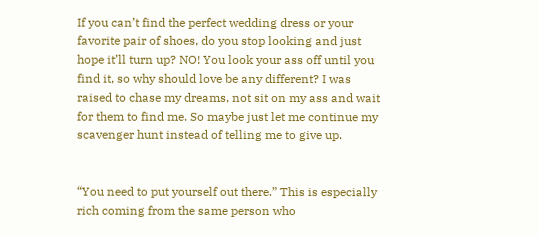If you can’t find the perfect wedding dress or your favorite pair of shoes, do you stop looking and just hope it’ll turn up? NO! You look your ass off until you find it, so why should love be any different? I was raised to chase my dreams, not sit on my ass and wait for them to find me. So maybe just let me continue my scavenger hunt instead of telling me to give up.


“You need to put yourself out there.” This is especially rich coming from the same person who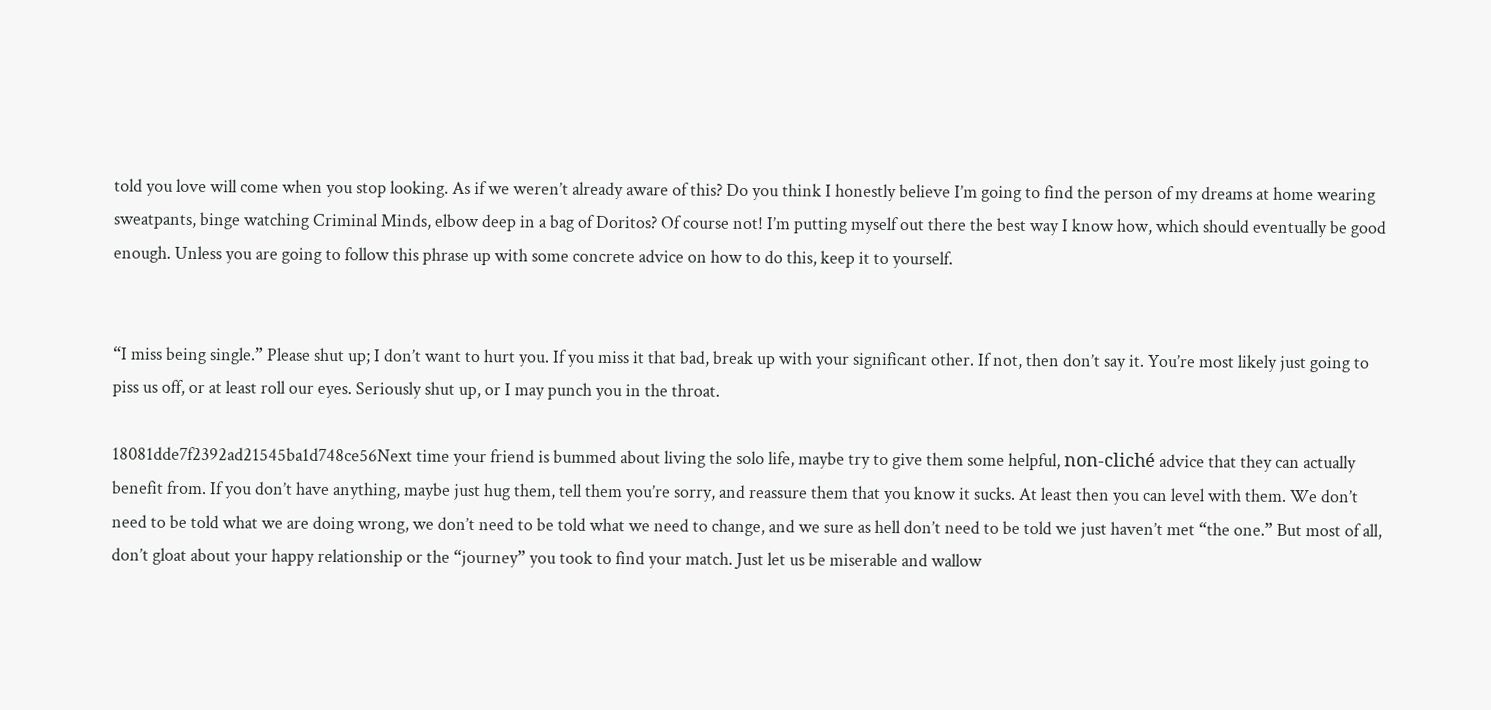told you love will come when you stop looking. As if we weren’t already aware of this? Do you think I honestly believe I’m going to find the person of my dreams at home wearing sweatpants, binge watching Criminal Minds, elbow deep in a bag of Doritos? Of course not! I’m putting myself out there the best way I know how, which should eventually be good enough. Unless you are going to follow this phrase up with some concrete advice on how to do this, keep it to yourself.


“I miss being single.” Please shut up; I don’t want to hurt you. If you miss it that bad, break up with your significant other. If not, then don’t say it. You’re most likely just going to piss us off, or at least roll our eyes. Seriously shut up, or I may punch you in the throat.

18081dde7f2392ad21545ba1d748ce56Next time your friend is bummed about living the solo life, maybe try to give them some helpful, non-cliché advice that they can actually benefit from. If you don’t have anything, maybe just hug them, tell them you’re sorry, and reassure them that you know it sucks. At least then you can level with them. We don’t need to be told what we are doing wrong, we don’t need to be told what we need to change, and we sure as hell don’t need to be told we just haven’t met “the one.” But most of all, don’t gloat about your happy relationship or the “journey” you took to find your match. Just let us be miserable and wallow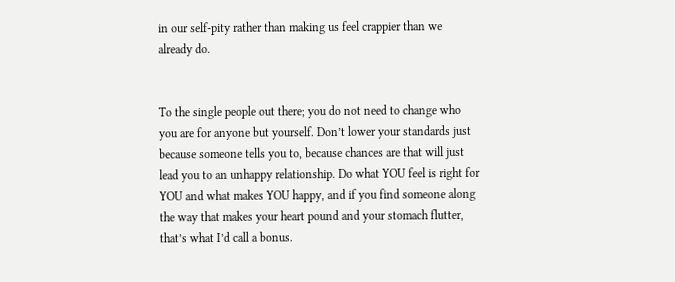in our self-pity rather than making us feel crappier than we already do.


To the single people out there; you do not need to change who you are for anyone but yourself. Don’t lower your standards just because someone tells you to, because chances are that will just lead you to an unhappy relationship. Do what YOU feel is right for YOU and what makes YOU happy, and if you find someone along the way that makes your heart pound and your stomach flutter, that’s what I’d call a bonus.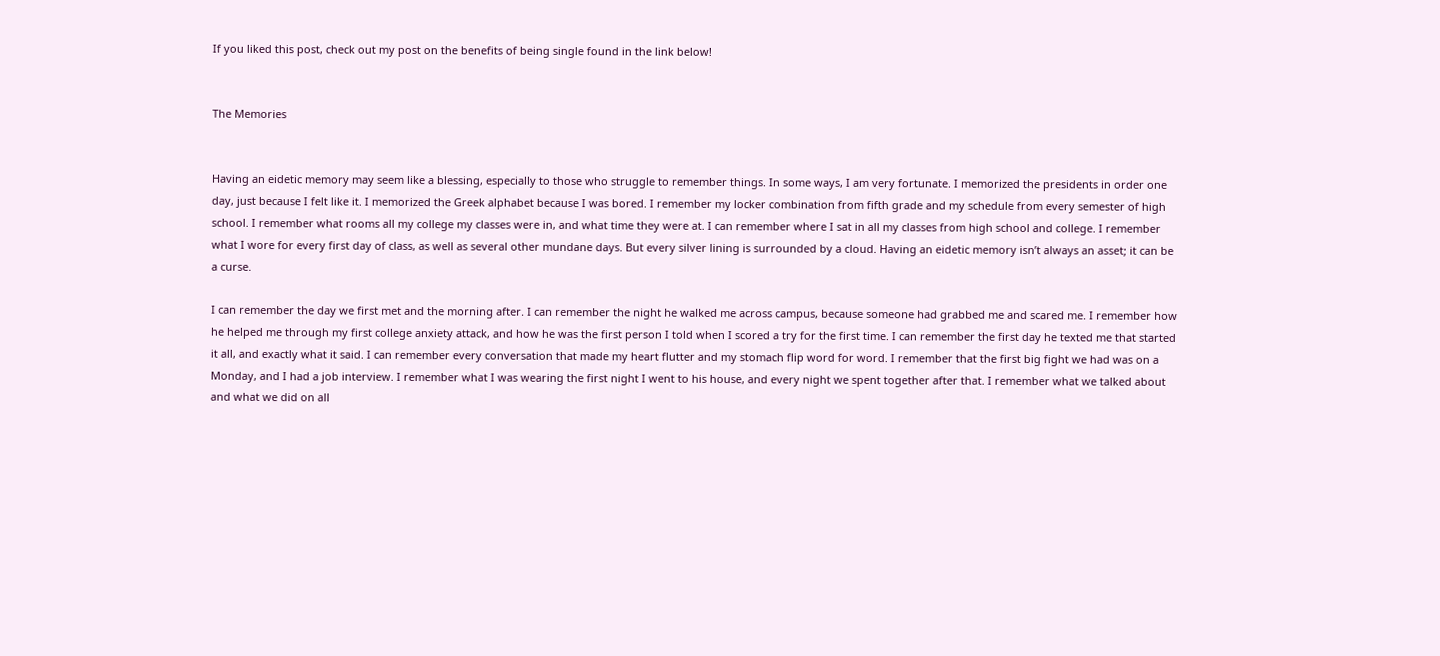If you liked this post, check out my post on the benefits of being single found in the link below!


The Memories


Having an eidetic memory may seem like a blessing, especially to those who struggle to remember things. In some ways, I am very fortunate. I memorized the presidents in order one day, just because I felt like it. I memorized the Greek alphabet because I was bored. I remember my locker combination from fifth grade and my schedule from every semester of high school. I remember what rooms all my college my classes were in, and what time they were at. I can remember where I sat in all my classes from high school and college. I remember what I wore for every first day of class, as well as several other mundane days. But every silver lining is surrounded by a cloud. Having an eidetic memory isn’t always an asset; it can be a curse.

I can remember the day we first met and the morning after. I can remember the night he walked me across campus, because someone had grabbed me and scared me. I remember how he helped me through my first college anxiety attack, and how he was the first person I told when I scored a try for the first time. I can remember the first day he texted me that started it all, and exactly what it said. I can remember every conversation that made my heart flutter and my stomach flip word for word. I remember that the first big fight we had was on a Monday, and I had a job interview. I remember what I was wearing the first night I went to his house, and every night we spent together after that. I remember what we talked about and what we did on all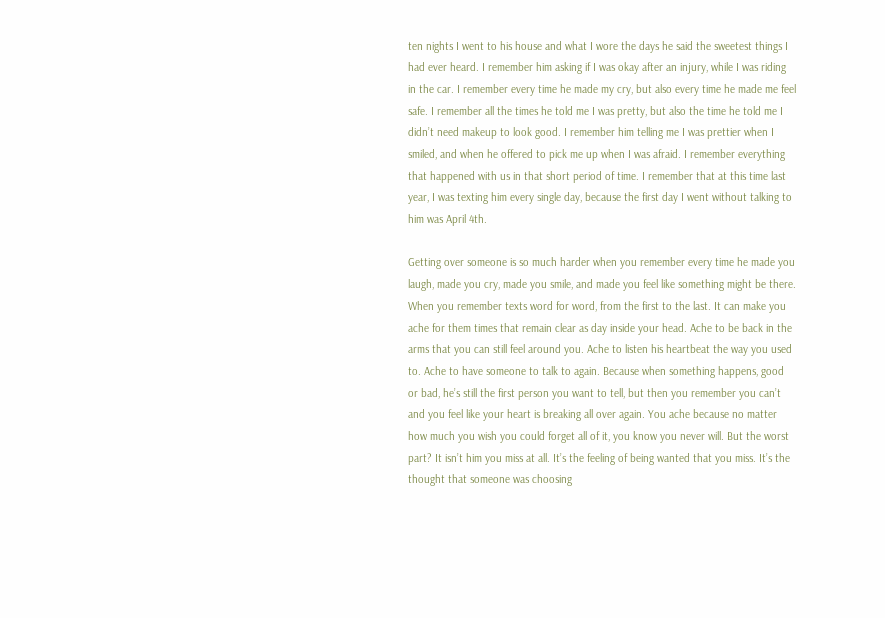ten nights I went to his house and what I wore the days he said the sweetest things I had ever heard. I remember him asking if I was okay after an injury, while I was riding in the car. I remember every time he made my cry, but also every time he made me feel safe. I remember all the times he told me I was pretty, but also the time he told me I didn’t need makeup to look good. I remember him telling me I was prettier when I smiled, and when he offered to pick me up when I was afraid. I remember everything that happened with us in that short period of time. I remember that at this time last year, I was texting him every single day, because the first day I went without talking to him was April 4th.

Getting over someone is so much harder when you remember every time he made you laugh, made you cry, made you smile, and made you feel like something might be there. When you remember texts word for word, from the first to the last. It can make you ache for them times that remain clear as day inside your head. Ache to be back in the arms that you can still feel around you. Ache to listen his heartbeat the way you used to. Ache to have someone to talk to again. Because when something happens, good or bad, he’s still the first person you want to tell, but then you remember you can’t and you feel like your heart is breaking all over again. You ache because no matter how much you wish you could forget all of it, you know you never will. But the worst part? It isn’t him you miss at all. It’s the feeling of being wanted that you miss. It’s the thought that someone was choosing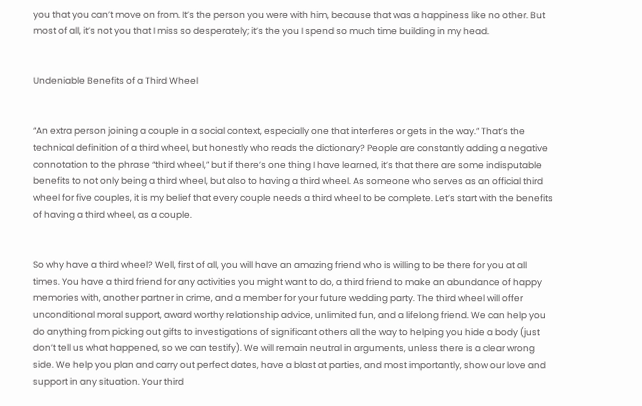you that you can’t move on from. It’s the person you were with him, because that was a happiness like no other. But most of all, it’s not you that I miss so desperately; it’s the you I spend so much time building in my head.


Undeniable Benefits of a Third Wheel


“An extra person joining a couple in a social context, especially one that interferes or gets in the way.” That’s the technical definition of a third wheel, but honestly who reads the dictionary? People are constantly adding a negative connotation to the phrase “third wheel,” but if there’s one thing I have learned, it’s that there are some indisputable benefits to not only being a third wheel, but also to having a third wheel. As someone who serves as an official third wheel for five couples, it is my belief that every couple needs a third wheel to be complete. Let’s start with the benefits of having a third wheel, as a couple.


So why have a third wheel? Well, first of all, you will have an amazing friend who is willing to be there for you at all times. You have a third friend for any activities you might want to do, a third friend to make an abundance of happy memories with, another partner in crime, and a member for your future wedding party. The third wheel will offer unconditional moral support, award worthy relationship advice, unlimited fun, and a lifelong friend. We can help you do anything from picking out gifts to investigations of significant others all the way to helping you hide a body (just don’t tell us what happened, so we can testify). We will remain neutral in arguments, unless there is a clear wrong side. We help you plan and carry out perfect dates, have a blast at parties, and most importantly, show our love and support in any situation. Your third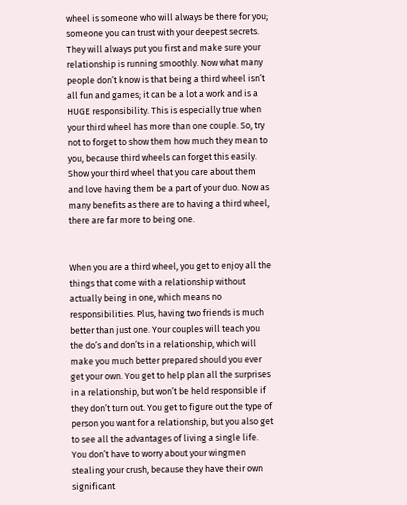wheel is someone who will always be there for you; someone you can trust with your deepest secrets. They will always put you first and make sure your relationship is running smoothly. Now what many people don’t know is that being a third wheel isn’t all fun and games; it can be a lot a work and is a HUGE responsibility. This is especially true when your third wheel has more than one couple. So, try not to forget to show them how much they mean to you, because third wheels can forget this easily. Show your third wheel that you care about them and love having them be a part of your duo. Now as many benefits as there are to having a third wheel, there are far more to being one.


When you are a third wheel, you get to enjoy all the things that come with a relationship without actually being in one, which means no responsibilities. Plus, having two friends is much better than just one. Your couples will teach you the do’s and don’ts in a relationship, which will make you much better prepared should you ever get your own. You get to help plan all the surprises in a relationship, but won’t be held responsible if they don’t turn out. You get to figure out the type of person you want for a relationship, but you also get to see all the advantages of living a single life. You don’t have to worry about your wingmen stealing your crush, because they have their own significant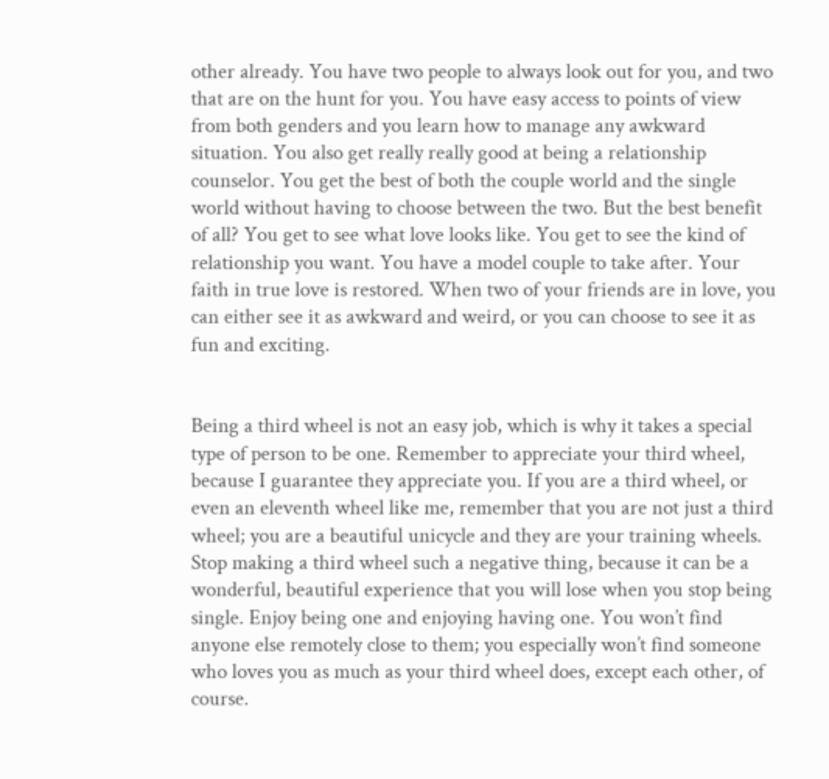other already. You have two people to always look out for you, and two that are on the hunt for you. You have easy access to points of view from both genders and you learn how to manage any awkward situation. You also get really really good at being a relationship counselor. You get the best of both the couple world and the single world without having to choose between the two. But the best benefit of all? You get to see what love looks like. You get to see the kind of relationship you want. You have a model couple to take after. Your faith in true love is restored. When two of your friends are in love, you can either see it as awkward and weird, or you can choose to see it as fun and exciting.


Being a third wheel is not an easy job, which is why it takes a special type of person to be one. Remember to appreciate your third wheel, because I guarantee they appreciate you. If you are a third wheel, or even an eleventh wheel like me, remember that you are not just a third wheel; you are a beautiful unicycle and they are your training wheels. Stop making a third wheel such a negative thing, because it can be a wonderful, beautiful experience that you will lose when you stop being single. Enjoy being one and enjoying having one. You won’t find anyone else remotely close to them; you especially won’t find someone who loves you as much as your third wheel does, except each other, of course.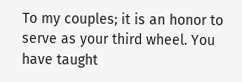To my couples; it is an honor to serve as your third wheel. You have taught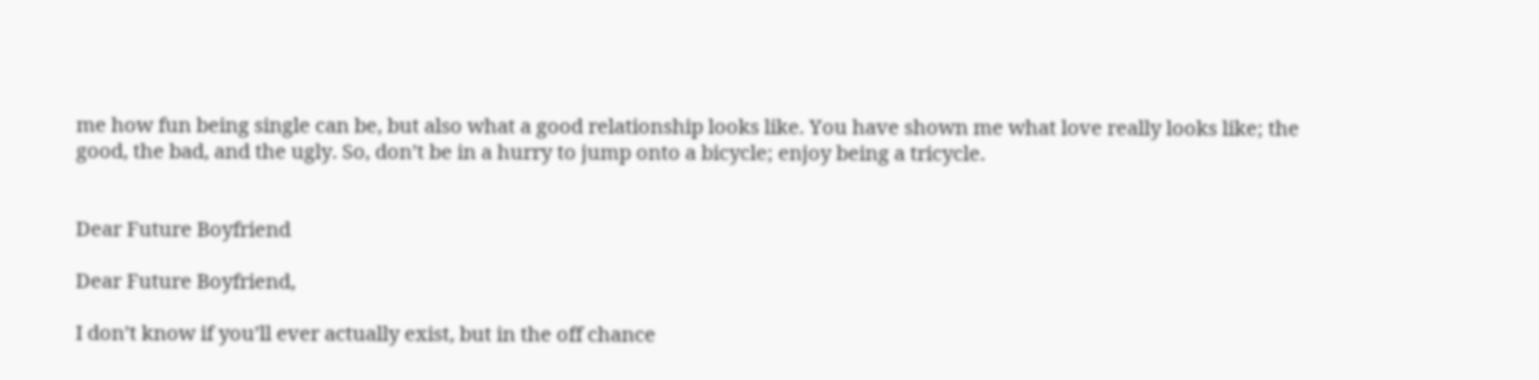me how fun being single can be, but also what a good relationship looks like. You have shown me what love really looks like; the good, the bad, and the ugly. So, don’t be in a hurry to jump onto a bicycle; enjoy being a tricycle.


Dear Future Boyfriend

Dear Future Boyfriend,

I don’t know if you’ll ever actually exist, but in the off chance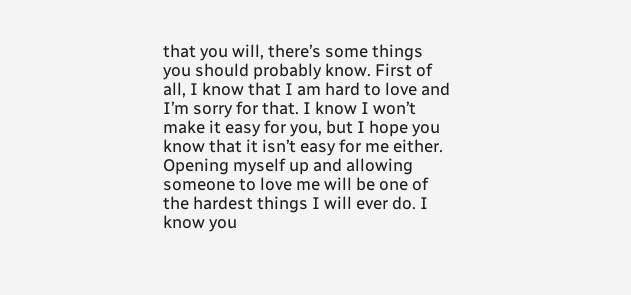that you will, there’s some things you should probably know. First of all, I know that I am hard to love and I’m sorry for that. I know I won’t make it easy for you, but I hope you know that it isn’t easy for me either. Opening myself up and allowing someone to love me will be one of the hardest things I will ever do. I know you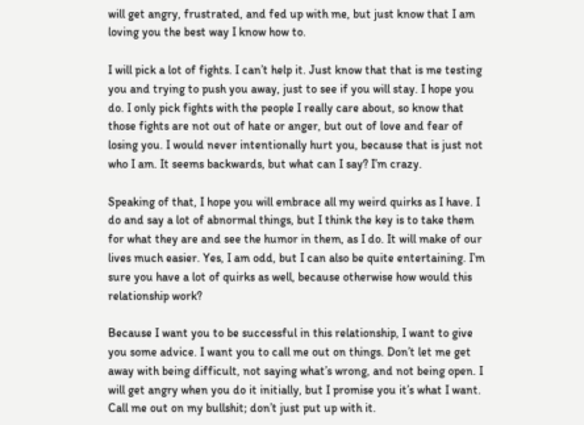will get angry, frustrated, and fed up with me, but just know that I am loving you the best way I know how to.

I will pick a lot of fights. I can’t help it. Just know that that is me testing you and trying to push you away, just to see if you will stay. I hope you do. I only pick fights with the people I really care about, so know that those fights are not out of hate or anger, but out of love and fear of losing you. I would never intentionally hurt you, because that is just not who I am. It seems backwards, but what can I say? I’m crazy.

Speaking of that, I hope you will embrace all my weird quirks as I have. I do and say a lot of abnormal things, but I think the key is to take them for what they are and see the humor in them, as I do. It will make of our lives much easier. Yes, I am odd, but I can also be quite entertaining. I’m sure you have a lot of quirks as well, because otherwise how would this relationship work?

Because I want you to be successful in this relationship, I want to give you some advice. I want you to call me out on things. Don’t let me get away with being difficult, not saying what’s wrong, and not being open. I will get angry when you do it initially, but I promise you it’s what I want. Call me out on my bullshit; don’t just put up with it.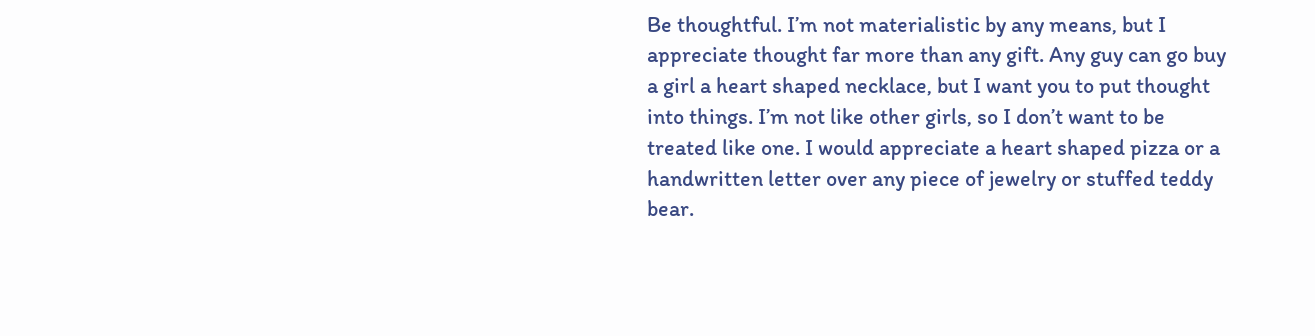Be thoughtful. I’m not materialistic by any means, but I appreciate thought far more than any gift. Any guy can go buy a girl a heart shaped necklace, but I want you to put thought into things. I’m not like other girls, so I don’t want to be treated like one. I would appreciate a heart shaped pizza or a handwritten letter over any piece of jewelry or stuffed teddy bear.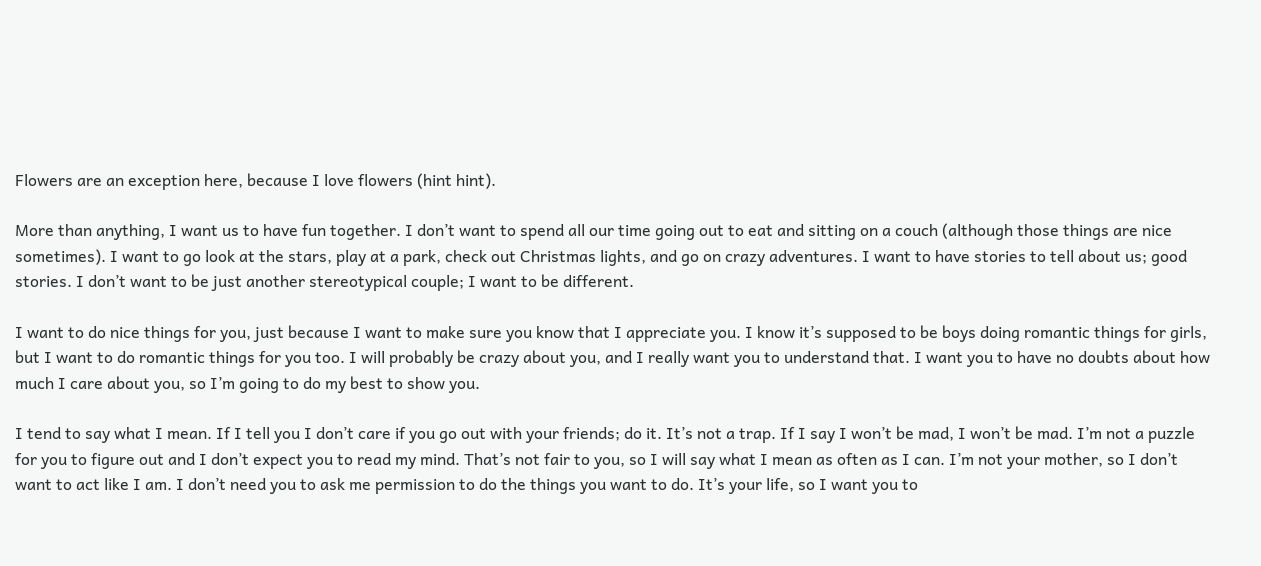Flowers are an exception here, because I love flowers (hint hint).

More than anything, I want us to have fun together. I don’t want to spend all our time going out to eat and sitting on a couch (although those things are nice sometimes). I want to go look at the stars, play at a park, check out Christmas lights, and go on crazy adventures. I want to have stories to tell about us; good stories. I don’t want to be just another stereotypical couple; I want to be different.

I want to do nice things for you, just because I want to make sure you know that I appreciate you. I know it’s supposed to be boys doing romantic things for girls, but I want to do romantic things for you too. I will probably be crazy about you, and I really want you to understand that. I want you to have no doubts about how much I care about you, so I’m going to do my best to show you.

I tend to say what I mean. If I tell you I don’t care if you go out with your friends; do it. It’s not a trap. If I say I won’t be mad, I won’t be mad. I’m not a puzzle for you to figure out and I don’t expect you to read my mind. That’s not fair to you, so I will say what I mean as often as I can. I’m not your mother, so I don’t want to act like I am. I don’t need you to ask me permission to do the things you want to do. It’s your life, so I want you to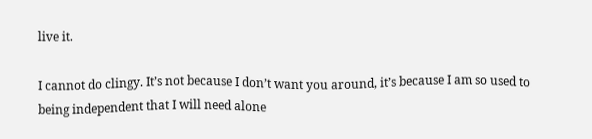live it.

I cannot do clingy. It’s not because I don’t want you around, it’s because I am so used to being independent that I will need alone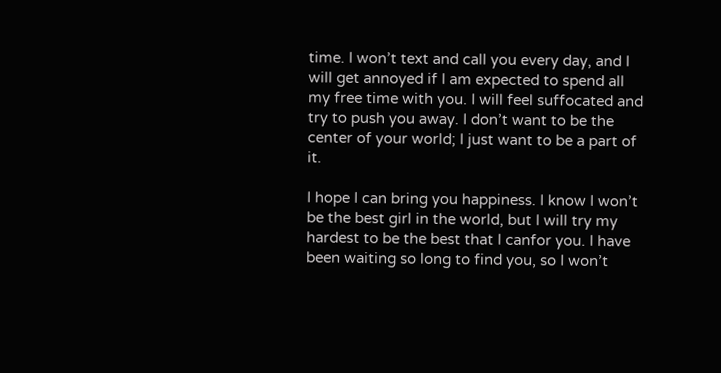time. I won’t text and call you every day, and I will get annoyed if I am expected to spend all my free time with you. I will feel suffocated and try to push you away. I don’t want to be the center of your world; I just want to be a part of it.

I hope I can bring you happiness. I know I won’t be the best girl in the world, but I will try my hardest to be the best that I canfor you. I have been waiting so long to find you, so I won’t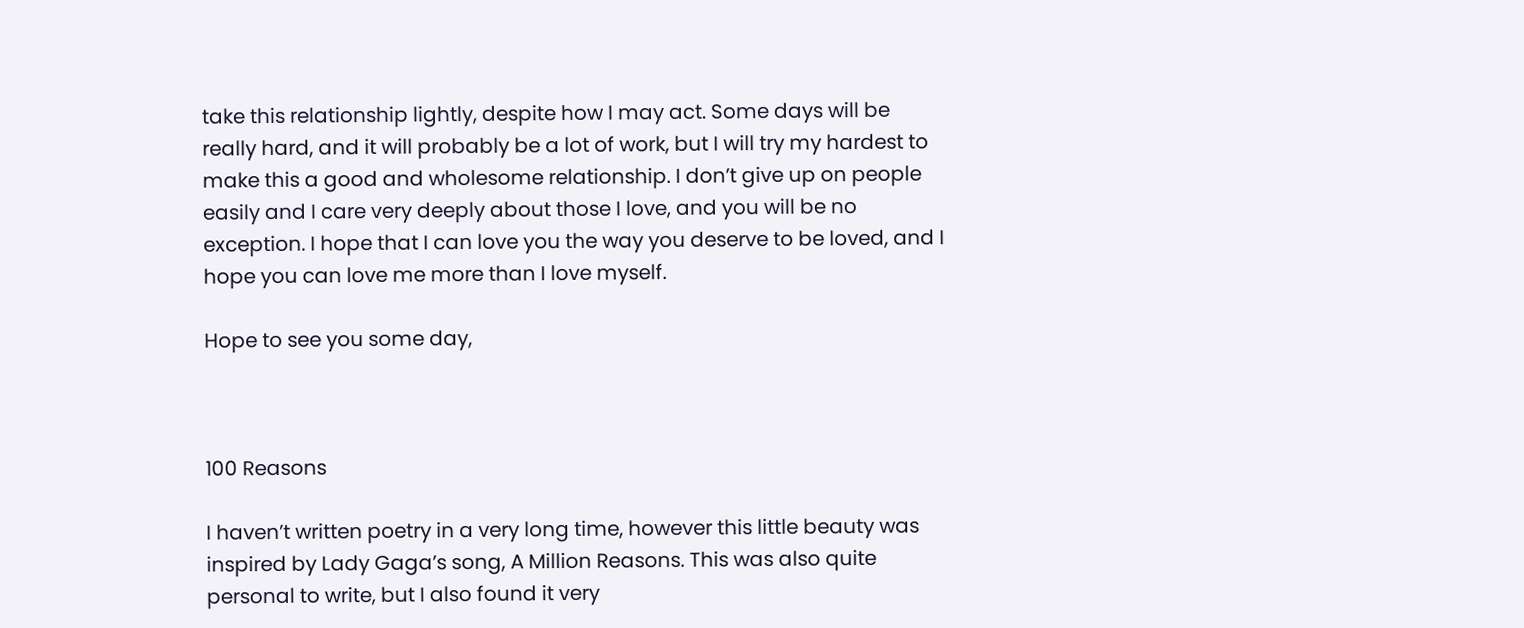take this relationship lightly, despite how I may act. Some days will be really hard, and it will probably be a lot of work, but I will try my hardest to make this a good and wholesome relationship. I don’t give up on people easily and I care very deeply about those I love, and you will be no exception. I hope that I can love you the way you deserve to be loved, and I hope you can love me more than I love myself.

Hope to see you some day,



100 Reasons

I haven’t written poetry in a very long time, however this little beauty was inspired by Lady Gaga’s song, A Million Reasons. This was also quite personal to write, but I also found it very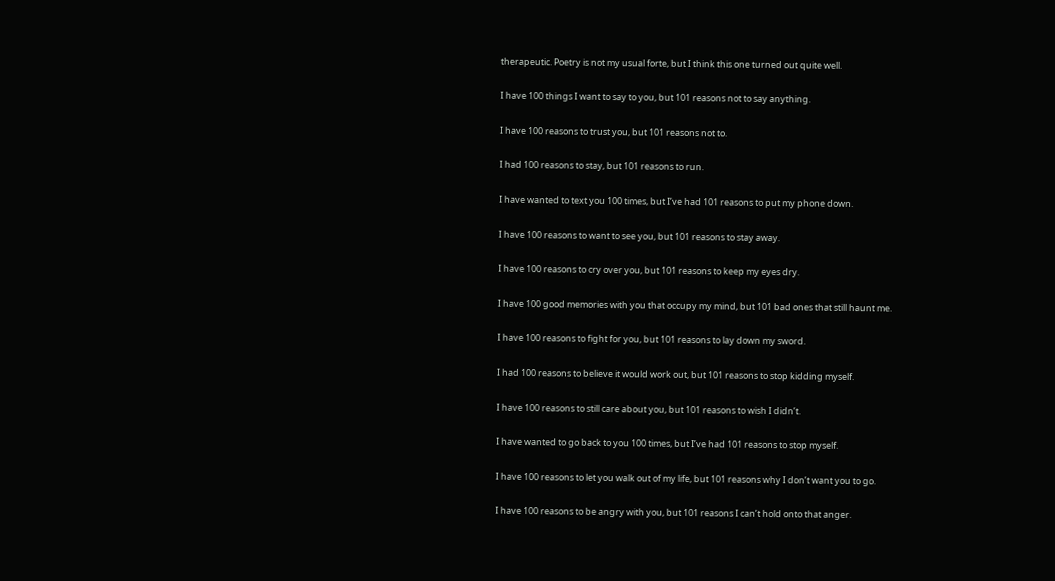therapeutic. Poetry is not my usual forte, but I think this one turned out quite well.

I have 100 things I want to say to you, but 101 reasons not to say anything.

I have 100 reasons to trust you, but 101 reasons not to.

I had 100 reasons to stay, but 101 reasons to run.

I have wanted to text you 100 times, but I’ve had 101 reasons to put my phone down.

I have 100 reasons to want to see you, but 101 reasons to stay away.

I have 100 reasons to cry over you, but 101 reasons to keep my eyes dry.

I have 100 good memories with you that occupy my mind, but 101 bad ones that still haunt me.

I have 100 reasons to fight for you, but 101 reasons to lay down my sword.

I had 100 reasons to believe it would work out, but 101 reasons to stop kidding myself.

I have 100 reasons to still care about you, but 101 reasons to wish I didn’t.

I have wanted to go back to you 100 times, but I’ve had 101 reasons to stop myself.

I have 100 reasons to let you walk out of my life, but 101 reasons why I don’t want you to go.

I have 100 reasons to be angry with you, but 101 reasons I can’t hold onto that anger.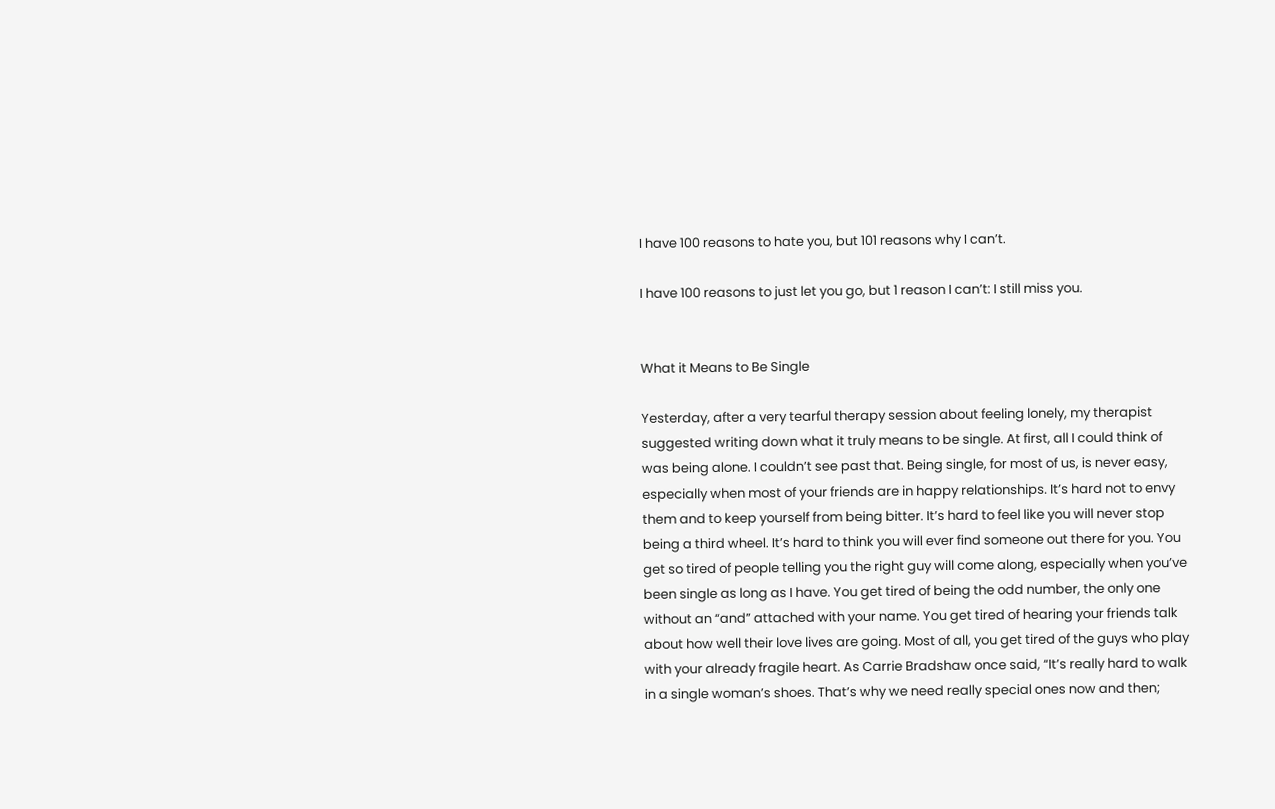I have 100 reasons to hate you, but 101 reasons why I can’t.

I have 100 reasons to just let you go, but 1 reason I can’t: I still miss you.


What it Means to Be Single

Yesterday, after a very tearful therapy session about feeling lonely, my therapist suggested writing down what it truly means to be single. At first, all I could think of was being alone. I couldn’t see past that. Being single, for most of us, is never easy, especially when most of your friends are in happy relationships. It’s hard not to envy them and to keep yourself from being bitter. It’s hard to feel like you will never stop being a third wheel. It’s hard to think you will ever find someone out there for you. You get so tired of people telling you the right guy will come along, especially when you’ve been single as long as I have. You get tired of being the odd number, the only one without an “and” attached with your name. You get tired of hearing your friends talk about how well their love lives are going. Most of all, you get tired of the guys who play with your already fragile heart. As Carrie Bradshaw once said, “It’s really hard to walk in a single woman’s shoes. That’s why we need really special ones now and then;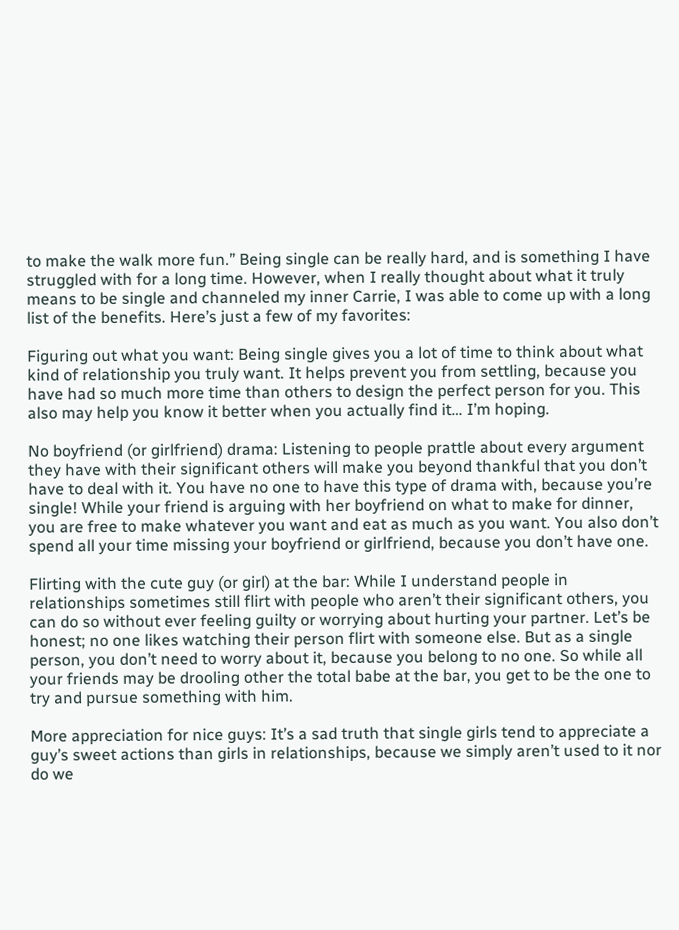to make the walk more fun.” Being single can be really hard, and is something I have struggled with for a long time. However, when I really thought about what it truly means to be single and channeled my inner Carrie, I was able to come up with a long list of the benefits. Here’s just a few of my favorites:

Figuring out what you want: Being single gives you a lot of time to think about what kind of relationship you truly want. It helps prevent you from settling, because you have had so much more time than others to design the perfect person for you. This also may help you know it better when you actually find it… I’m hoping.

No boyfriend (or girlfriend) drama: Listening to people prattle about every argument they have with their significant others will make you beyond thankful that you don’t have to deal with it. You have no one to have this type of drama with, because you’re single! While your friend is arguing with her boyfriend on what to make for dinner, you are free to make whatever you want and eat as much as you want. You also don’t spend all your time missing your boyfriend or girlfriend, because you don’t have one.

Flirting with the cute guy (or girl) at the bar: While I understand people in relationships sometimes still flirt with people who aren’t their significant others, you can do so without ever feeling guilty or worrying about hurting your partner. Let’s be honest; no one likes watching their person flirt with someone else. But as a single person, you don’t need to worry about it, because you belong to no one. So while all your friends may be drooling other the total babe at the bar, you get to be the one to try and pursue something with him.

More appreciation for nice guys: It’s a sad truth that single girls tend to appreciate a guy’s sweet actions than girls in relationships, because we simply aren’t used to it nor do we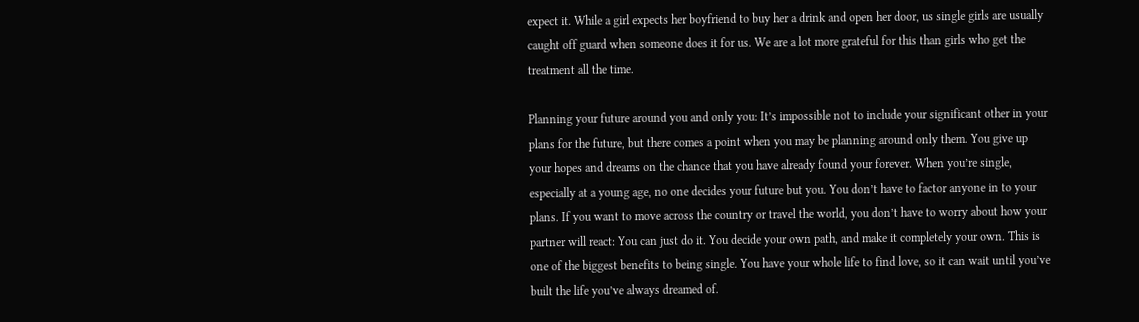expect it. While a girl expects her boyfriend to buy her a drink and open her door, us single girls are usually caught off guard when someone does it for us. We are a lot more grateful for this than girls who get the treatment all the time.

Planning your future around you and only you: It’s impossible not to include your significant other in your plans for the future, but there comes a point when you may be planning around only them. You give up your hopes and dreams on the chance that you have already found your forever. When you’re single, especially at a young age, no one decides your future but you. You don’t have to factor anyone in to your plans. If you want to move across the country or travel the world, you don’t have to worry about how your partner will react: You can just do it. You decide your own path, and make it completely your own. This is one of the biggest benefits to being single. You have your whole life to find love, so it can wait until you’ve built the life you’ve always dreamed of.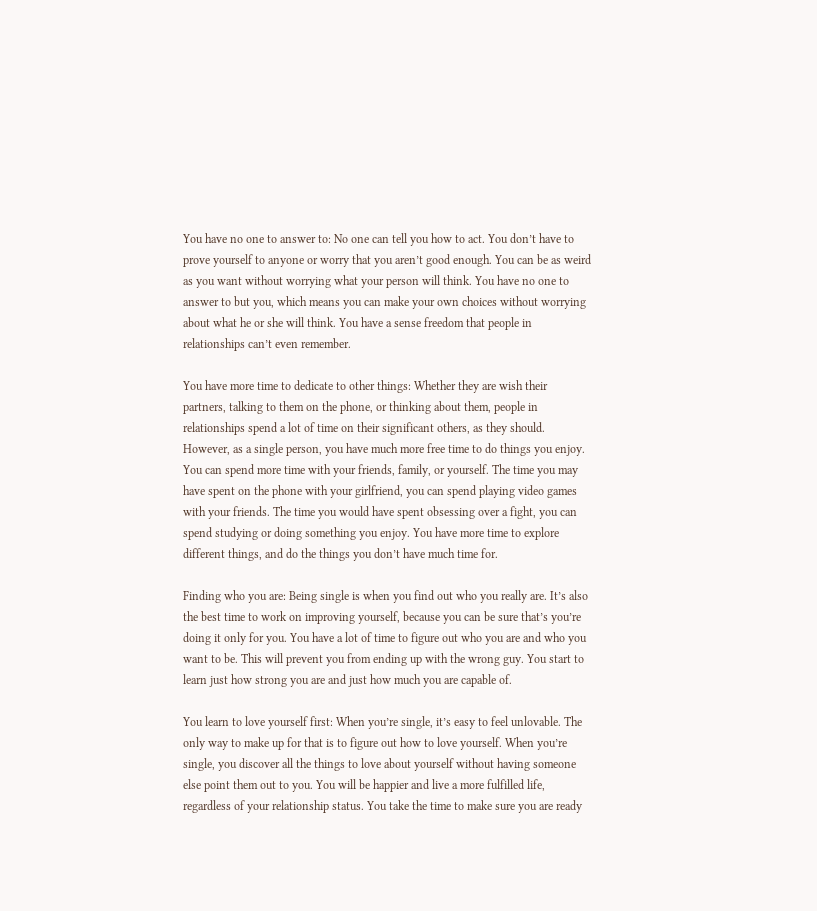You have no one to answer to: No one can tell you how to act. You don’t have to prove yourself to anyone or worry that you aren’t good enough. You can be as weird as you want without worrying what your person will think. You have no one to answer to but you, which means you can make your own choices without worrying about what he or she will think. You have a sense freedom that people in relationships can’t even remember.

You have more time to dedicate to other things: Whether they are wish their partners, talking to them on the phone, or thinking about them, people in relationships spend a lot of time on their significant others, as they should. However, as a single person, you have much more free time to do things you enjoy. You can spend more time with your friends, family, or yourself. The time you may have spent on the phone with your girlfriend, you can spend playing video games with your friends. The time you would have spent obsessing over a fight, you can spend studying or doing something you enjoy. You have more time to explore different things, and do the things you don’t have much time for.

Finding who you are: Being single is when you find out who you really are. It’s also the best time to work on improving yourself, because you can be sure that’s you’re doing it only for you. You have a lot of time to figure out who you are and who you want to be. This will prevent you from ending up with the wrong guy. You start to learn just how strong you are and just how much you are capable of.

You learn to love yourself first: When you’re single, it’s easy to feel unlovable. The only way to make up for that is to figure out how to love yourself. When you’re single, you discover all the things to love about yourself without having someone else point them out to you. You will be happier and live a more fulfilled life, regardless of your relationship status. You take the time to make sure you are ready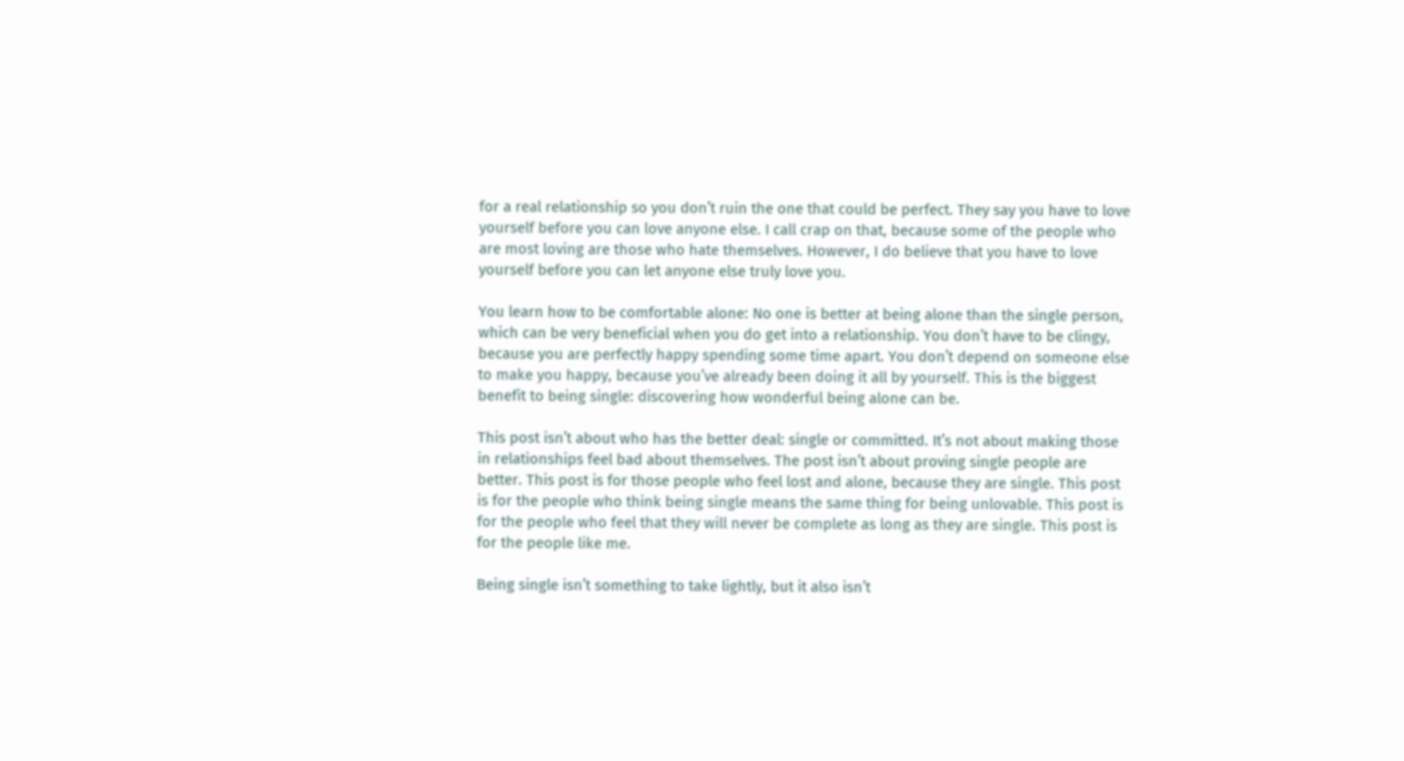for a real relationship so you don’t ruin the one that could be perfect. They say you have to love yourself before you can love anyone else. I call crap on that, because some of the people who are most loving are those who hate themselves. However, I do believe that you have to love yourself before you can let anyone else truly love you.

You learn how to be comfortable alone: No one is better at being alone than the single person, which can be very beneficial when you do get into a relationship. You don’t have to be clingy, because you are perfectly happy spending some time apart. You don’t depend on someone else to make you happy, because you’ve already been doing it all by yourself. This is the biggest benefit to being single: discovering how wonderful being alone can be.

This post isn’t about who has the better deal: single or committed. It’s not about making those in relationships feel bad about themselves. The post isn’t about proving single people are better. This post is for those people who feel lost and alone, because they are single. This post is for the people who think being single means the same thing for being unlovable. This post is for the people who feel that they will never be complete as long as they are single. This post is for the people like me.

Being single isn’t something to take lightly, but it also isn’t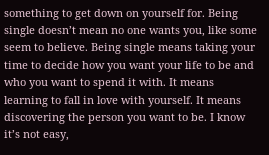something to get down on yourself for. Being single doesn’t mean no one wants you, like some seem to believe. Being single means taking your time to decide how you want your life to be and who you want to spend it with. It means learning to fall in love with yourself. It means discovering the person you want to be. I know it’s not easy,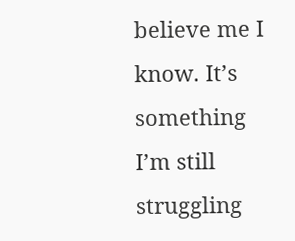believe me I know. It’s something I’m still struggling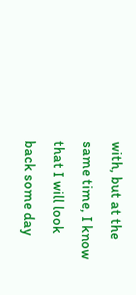with, but at the same time, I know that I will look back some day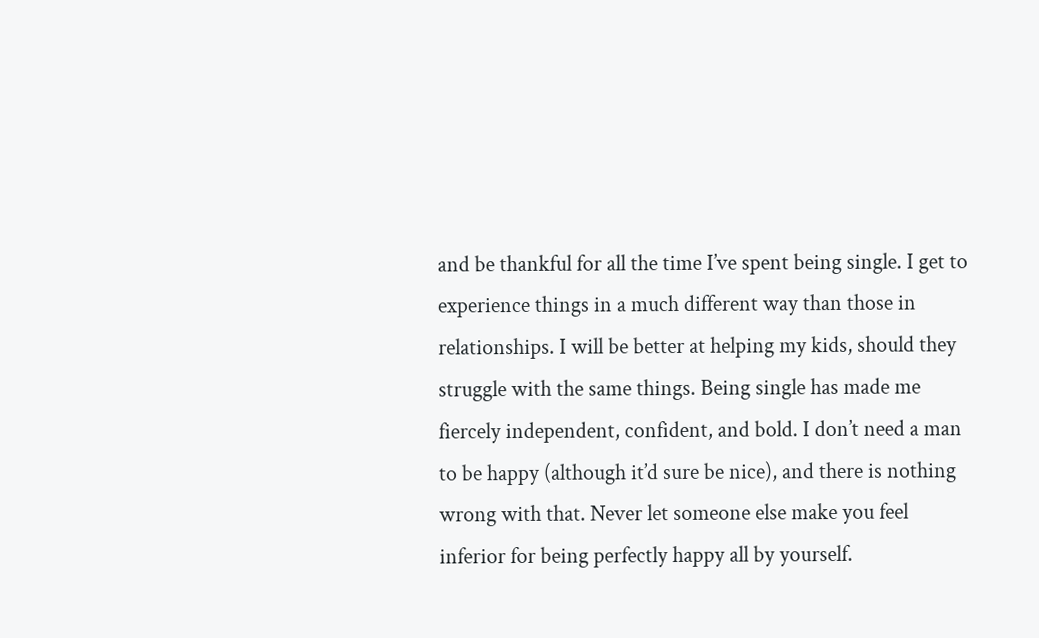and be thankful for all the time I’ve spent being single. I get to experience things in a much different way than those in relationships. I will be better at helping my kids, should they struggle with the same things. Being single has made me fiercely independent, confident, and bold. I don’t need a man to be happy (although it’d sure be nice), and there is nothing wrong with that. Never let someone else make you feel inferior for being perfectly happy all by yourself.